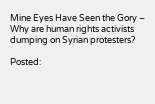Mine Eyes Have Seen the Gory – Why are human rights activists dumping on Syrian protesters?

Posted: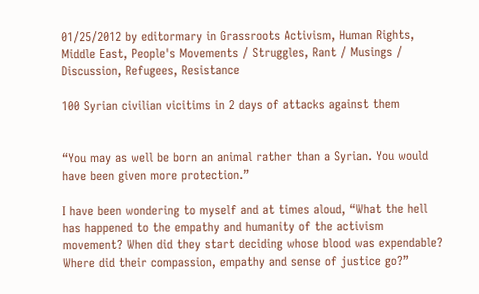01/25/2012 by editormary in Grassroots Activism, Human Rights, Middle East, People's Movements / Struggles, Rant / Musings / Discussion, Refugees, Resistance

100 Syrian civilian vicitims in 2 days of attacks against them


“You may as well be born an animal rather than a Syrian. You would have been given more protection.”

I have been wondering to myself and at times aloud, “What the hell has happened to the empathy and humanity of the activism movement? When did they start deciding whose blood was expendable? Where did their compassion, empathy and sense of justice go?”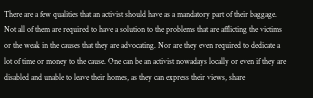There are a few qualities that an activist should have as a mandatory part of their baggage.  Not all of them are required to have a solution to the problems that are afflicting the victims or the weak in the causes that they are advocating. Nor are they even required to dedicate a lot of time or money to the cause. One can be an activist nowadays locally or even if they are disabled and unable to leave their homes, as they can express their views, share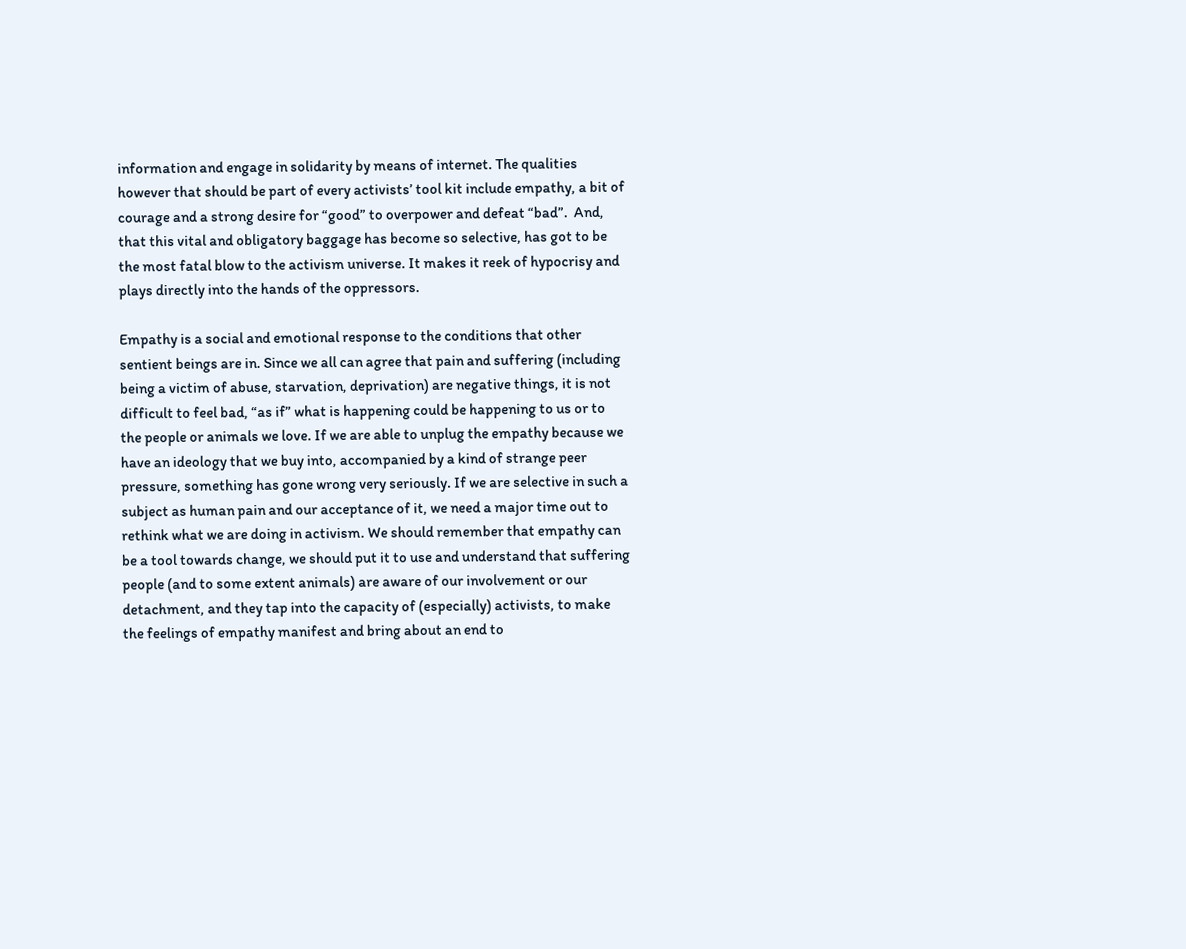information and engage in solidarity by means of internet. The qualities however that should be part of every activists’ tool kit include empathy, a bit of courage and a strong desire for “good” to overpower and defeat “bad”.  And, that this vital and obligatory baggage has become so selective, has got to be the most fatal blow to the activism universe. It makes it reek of hypocrisy and plays directly into the hands of the oppressors.

Empathy is a social and emotional response to the conditions that other sentient beings are in. Since we all can agree that pain and suffering (including being a victim of abuse, starvation, deprivation) are negative things, it is not difficult to feel bad, “as if” what is happening could be happening to us or to the people or animals we love. If we are able to unplug the empathy because we have an ideology that we buy into, accompanied by a kind of strange peer pressure, something has gone wrong very seriously. If we are selective in such a subject as human pain and our acceptance of it, we need a major time out to rethink what we are doing in activism. We should remember that empathy can be a tool towards change, we should put it to use and understand that suffering people (and to some extent animals) are aware of our involvement or our detachment, and they tap into the capacity of (especially) activists, to make the feelings of empathy manifest and bring about an end to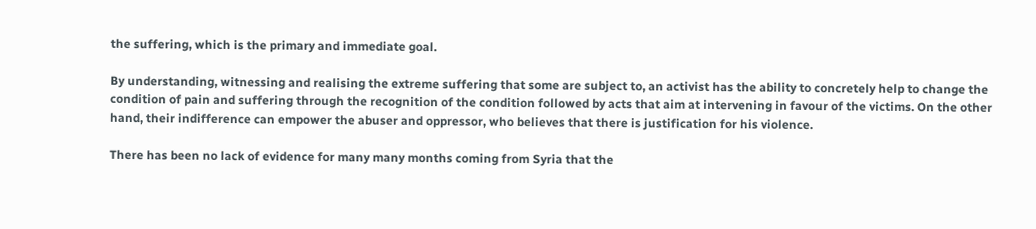the suffering, which is the primary and immediate goal.

By understanding, witnessing and realising the extreme suffering that some are subject to, an activist has the ability to concretely help to change the condition of pain and suffering through the recognition of the condition followed by acts that aim at intervening in favour of the victims. On the other hand, their indifference can empower the abuser and oppressor, who believes that there is justification for his violence.

There has been no lack of evidence for many many months coming from Syria that the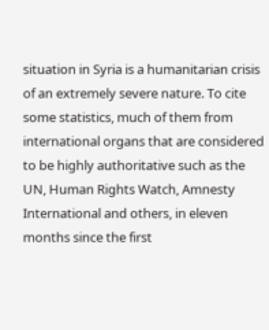situation in Syria is a humanitarian crisis of an extremely severe nature. To cite some statistics, much of them from international organs that are considered to be highly authoritative such as the UN, Human Rights Watch, Amnesty International and others, in eleven months since the first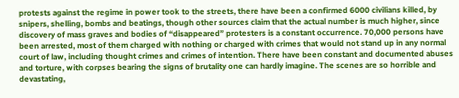protests against the regime in power took to the streets, there have been a confirmed 6000 civilians killed, by snipers, shelling, bombs and beatings, though other sources claim that the actual number is much higher, since discovery of mass graves and bodies of “disappeared” protesters is a constant occurrence. 70,000 persons have been arrested, most of them charged with nothing or charged with crimes that would not stand up in any normal court of law, including thought crimes and crimes of intention. There have been constant and documented abuses and torture, with corpses bearing the signs of brutality one can hardly imagine. The scenes are so horrible and devastating,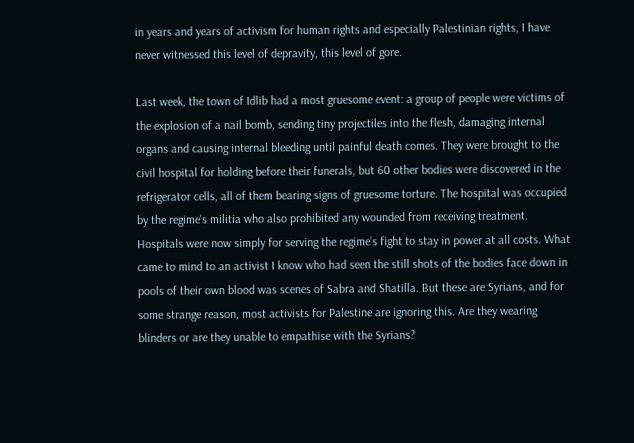in years and years of activism for human rights and especially Palestinian rights, I have never witnessed this level of depravity, this level of gore.

Last week, the town of Idlib had a most gruesome event: a group of people were victims of the explosion of a nail bomb, sending tiny projectiles into the flesh, damaging internal organs and causing internal bleeding until painful death comes. They were brought to the civil hospital for holding before their funerals, but 60 other bodies were discovered in the refrigerator cells, all of them bearing signs of gruesome torture. The hospital was occupied by the regime’s militia who also prohibited any wounded from receiving treatment. Hospitals were now simply for serving the regime’s fight to stay in power at all costs. What came to mind to an activist I know who had seen the still shots of the bodies face down in pools of their own blood was scenes of Sabra and Shatilla. But these are Syrians, and for some strange reason, most activists for Palestine are ignoring this. Are they wearing blinders or are they unable to empathise with the Syrians?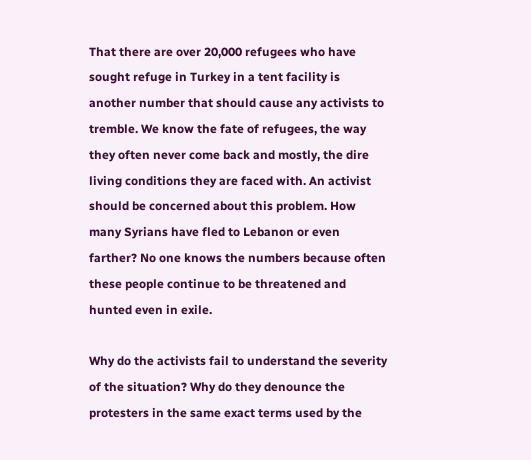That there are over 20,000 refugees who have sought refuge in Turkey in a tent facility is another number that should cause any activists to tremble. We know the fate of refugees, the way they often never come back and mostly, the dire living conditions they are faced with. An activist should be concerned about this problem. How many Syrians have fled to Lebanon or even farther? No one knows the numbers because often these people continue to be threatened and hunted even in exile.

Why do the activists fail to understand the severity of the situation? Why do they denounce the protesters in the same exact terms used by the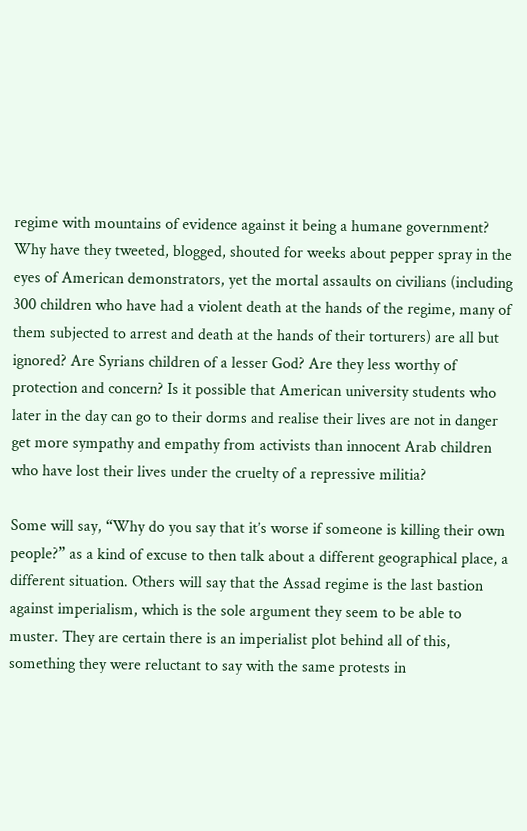regime with mountains of evidence against it being a humane government? Why have they tweeted, blogged, shouted for weeks about pepper spray in the eyes of American demonstrators, yet the mortal assaults on civilians (including 300 children who have had a violent death at the hands of the regime, many of them subjected to arrest and death at the hands of their torturers) are all but ignored? Are Syrians children of a lesser God? Are they less worthy of protection and concern? Is it possible that American university students who later in the day can go to their dorms and realise their lives are not in danger get more sympathy and empathy from activists than innocent Arab children who have lost their lives under the cruelty of a repressive militia?

Some will say, “Why do you say that it’s worse if someone is killing their own people?” as a kind of excuse to then talk about a different geographical place, a different situation. Others will say that the Assad regime is the last bastion against imperialism, which is the sole argument they seem to be able to muster. They are certain there is an imperialist plot behind all of this, something they were reluctant to say with the same protests in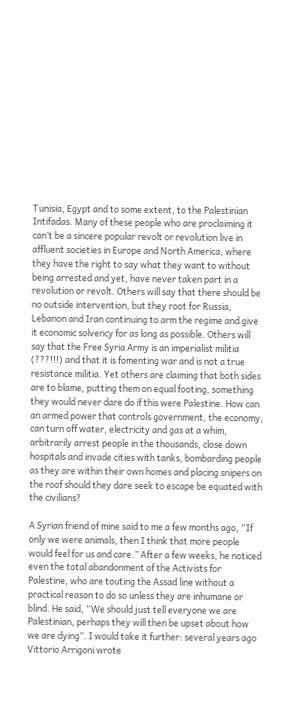Tunisia, Egypt and to some extent, to the Palestinian Intifadas. Many of these people who are proclaiming it can’t be a sincere popular revolt or revolution live in affluent societies in Europe and North America, where they have the right to say what they want to without being arrested and yet, have never taken part in a revolution or revolt. Others will say that there should be no outside intervention, but they root for Russia, Lebanon and Iran continuing to arm the regime and give it economic solvency for as long as possible. Others will say that the Free Syria Army is an imperialist militia (???!!!) and that it is fomenting war and is not a true resistance militia. Yet others are claiming that both sides are to blame, putting them on equal footing, something they would never dare do if this were Palestine. How can an armed power that controls government, the economy, can turn off water, electricity and gas at a whim, arbitrarily arrest people in the thousands, close down hospitals and invade cities with tanks, bombarding people as they are within their own homes and placing snipers on the roof should they dare seek to escape be equated with the civilians?

A Syrian friend of mine said to me a few months ago, “If only we were animals, then I think that more people would feel for us and care.” After a few weeks, he noticed even the total abandonment of the Activists for Palestine, who are touting the Assad line without a practical reason to do so unless they are inhumane or blind. He said, “We should just tell everyone we are Palestinian, perhaps they will then be upset about how we are dying”. I would take it further: several years ago Vittorio Arrigoni wrote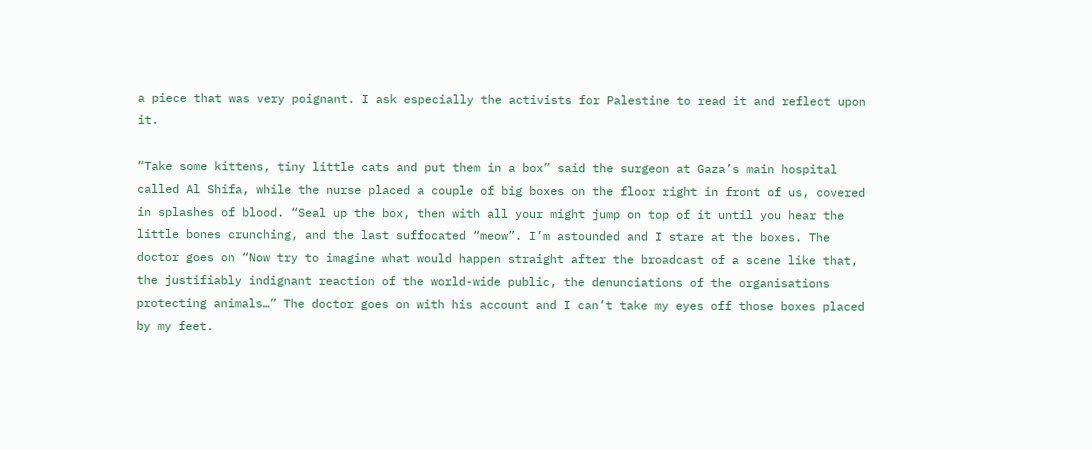a piece that was very poignant. I ask especially the activists for Palestine to read it and reflect upon it.

“Take some kittens, tiny little cats and put them in a box” said the surgeon at Gaza’s main hospital called Al Shifa, while the nurse placed a couple of big boxes on the floor right in front of us, covered in splashes of blood. “Seal up the box, then with all your might jump on top of it until you hear the little bones crunching, and the last suffocated “meow”. I’m astounded and I stare at the boxes. The doctor goes on “Now try to imagine what would happen straight after the broadcast of a scene like that, the justifiably indignant reaction of the world-wide public, the denunciations of the organisations protecting animals…” The doctor goes on with his account and I can’t take my eyes off those boxes placed by my feet.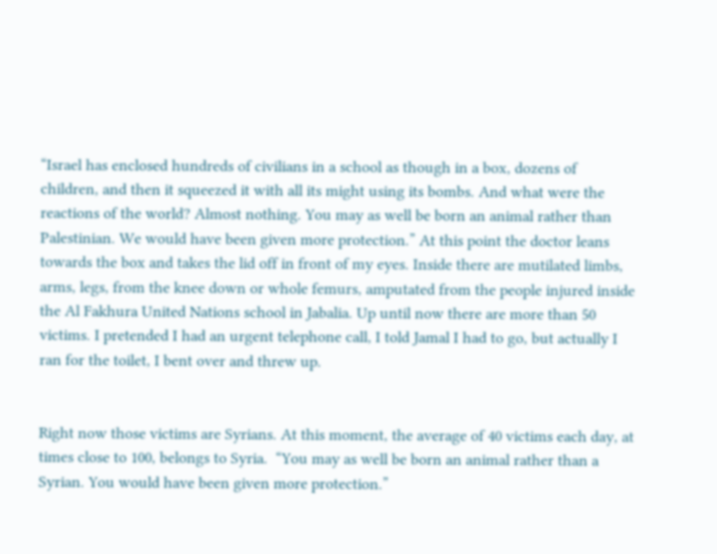“Israel has enclosed hundreds of civilians in a school as though in a box, dozens of children, and then it squeezed it with all its might using its bombs. And what were the reactions of the world? Almost nothing. You may as well be born an animal rather than Palestinian. We would have been given more protection.” At this point the doctor leans towards the box and takes the lid off in front of my eyes. Inside there are mutilated limbs, arms, legs, from the knee down or whole femurs, amputated from the people injured inside the Al Fakhura United Nations school in Jabalia. Up until now there are more than 50 victims. I pretended I had an urgent telephone call, I told Jamal I had to go, but actually I ran for the toilet, I bent over and threw up.


Right now those victims are Syrians. At this moment, the average of 40 victims each day, at times close to 100, belongs to Syria.  “You may as well be born an animal rather than a Syrian. You would have been given more protection.”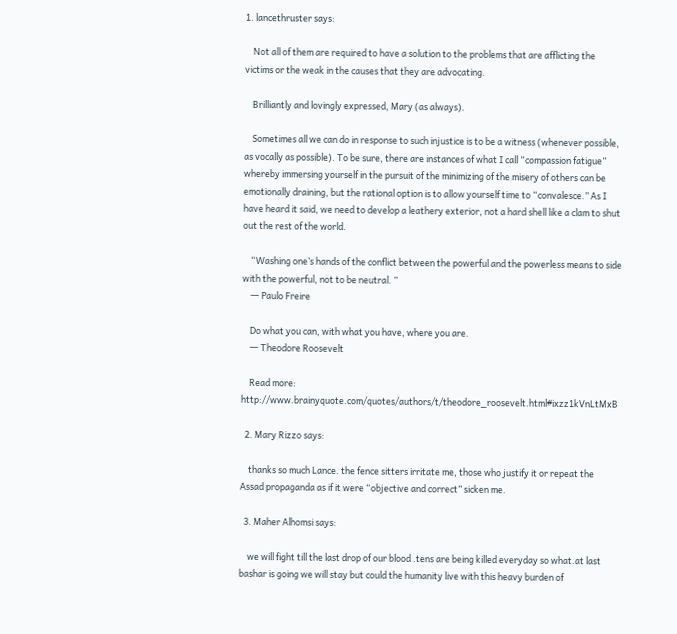1. lancethruster says:

    Not all of them are required to have a solution to the problems that are afflicting the victims or the weak in the causes that they are advocating.

    Brilliantly and lovingly expressed, Mary (as always).

    Sometimes all we can do in response to such injustice is to be a witness (whenever possible, as vocally as possible). To be sure, there are instances of what I call “compassion fatigue” whereby immersing yourself in the pursuit of the minimizing of the misery of others can be emotionally draining, but the rational option is to allow yourself time to “convalesce.” As I have heard it said, we need to develop a leathery exterior, not a hard shell like a clam to shut out the rest of the world.

    “Washing one’s hands of the conflict between the powerful and the powerless means to side with the powerful, not to be neutral. ”
    ― Paulo Freire

    Do what you can, with what you have, where you are.
    ― Theodore Roosevelt

    Read more: http://www.brainyquote.com/quotes/authors/t/theodore_roosevelt.html#ixzz1kVnLtMxB

  2. Mary Rizzo says:

    thanks so much Lance. the fence sitters irritate me, those who justify it or repeat the Assad propaganda as if it were “objective and correct” sicken me.

  3. Maher Alhomsi says:

    we will fight till the last drop of our blood .tens are being killed everyday so what.at last bashar is going we will stay but could the humanity live with this heavy burden of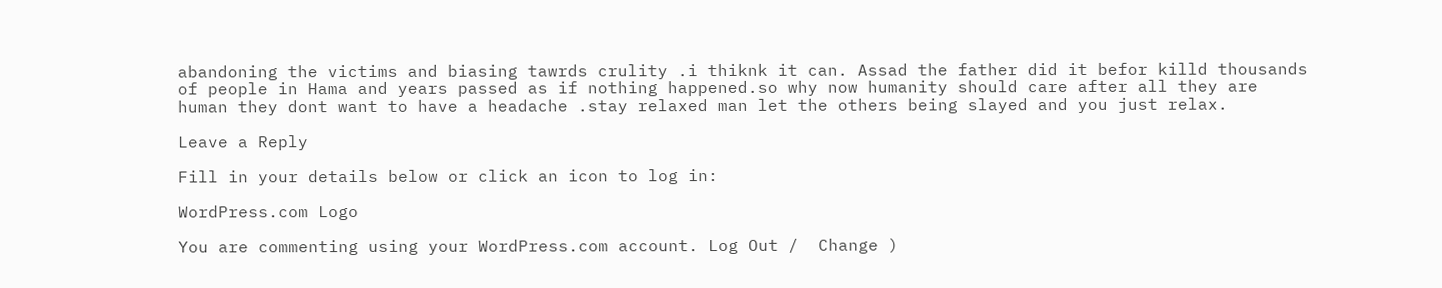abandoning the victims and biasing tawrds crulity .i thiknk it can. Assad the father did it befor killd thousands of people in Hama and years passed as if nothing happened.so why now humanity should care after all they are human they dont want to have a headache .stay relaxed man let the others being slayed and you just relax.

Leave a Reply

Fill in your details below or click an icon to log in:

WordPress.com Logo

You are commenting using your WordPress.com account. Log Out /  Change )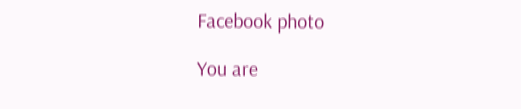Facebook photo

You are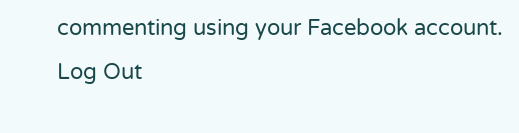commenting using your Facebook account. Log Out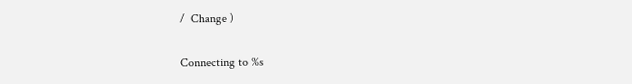/  Change )

Connecting to %s